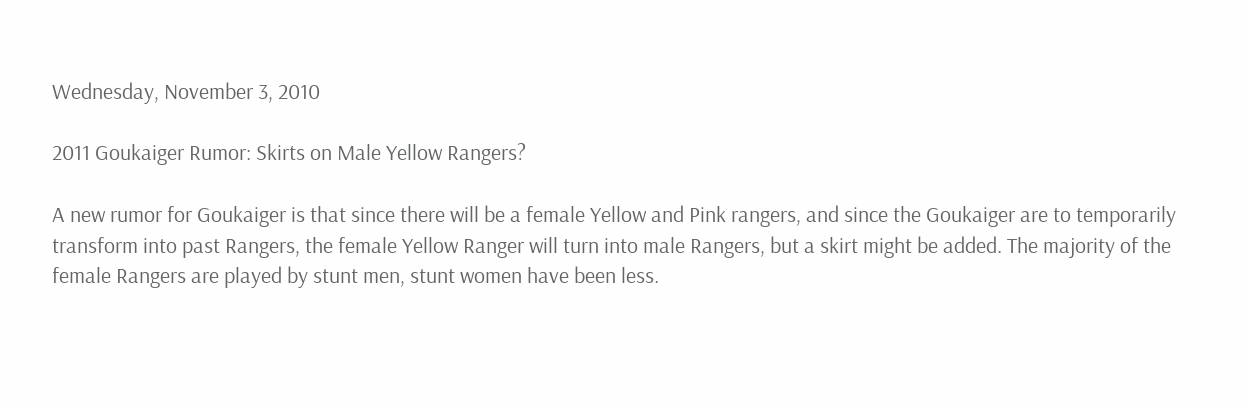Wednesday, November 3, 2010

2011 Goukaiger Rumor: Skirts on Male Yellow Rangers?

A new rumor for Goukaiger is that since there will be a female Yellow and Pink rangers, and since the Goukaiger are to temporarily transform into past Rangers, the female Yellow Ranger will turn into male Rangers, but a skirt might be added. The majority of the female Rangers are played by stunt men, stunt women have been less.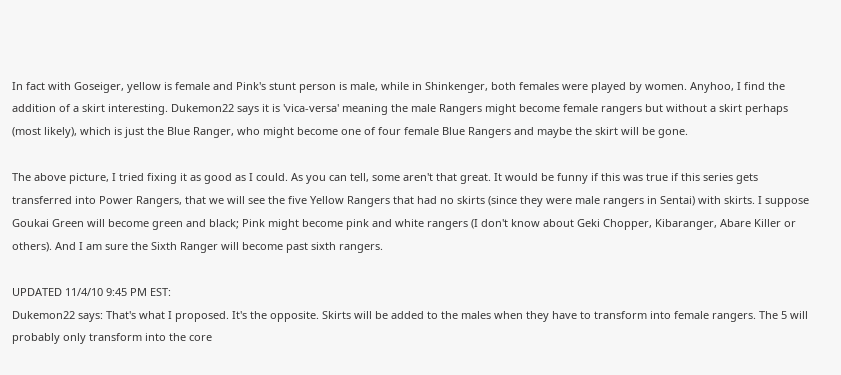In fact with Goseiger, yellow is female and Pink's stunt person is male, while in Shinkenger, both females were played by women. Anyhoo, I find the addition of a skirt interesting. Dukemon22 says it is 'vica-versa' meaning the male Rangers might become female rangers but without a skirt perhaps (most likely), which is just the Blue Ranger, who might become one of four female Blue Rangers and maybe the skirt will be gone.

The above picture, I tried fixing it as good as I could. As you can tell, some aren't that great. It would be funny if this was true if this series gets transferred into Power Rangers, that we will see the five Yellow Rangers that had no skirts (since they were male rangers in Sentai) with skirts. I suppose Goukai Green will become green and black; Pink might become pink and white rangers (I don't know about Geki Chopper, Kibaranger, Abare Killer or others). And I am sure the Sixth Ranger will become past sixth rangers.

UPDATED 11/4/10 9:45 PM EST:
Dukemon22 says: That's what I proposed. It's the opposite. Skirts will be added to the males when they have to transform into female rangers. The 5 will probably only transform into the core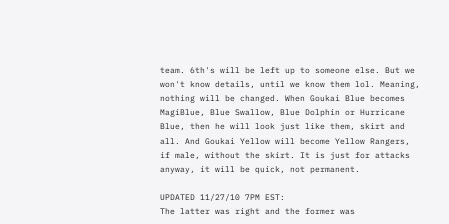team. 6th's will be left up to someone else. But we won't know details, until we know them lol. Meaning, nothing will be changed. When Goukai Blue becomes MagiBlue, Blue Swallow, Blue Dolphin or Hurricane Blue, then he will look just like them, skirt and all. And Goukai Yellow will become Yellow Rangers, if male, without the skirt. It is just for attacks anyway, it will be quick, not permanent.

UPDATED 11/27/10 7PM EST:
The latter was right and the former was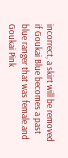incorrect, a skirt will be removed if Goukai Blue becomes a past blue ranger that was female and Goukai Pink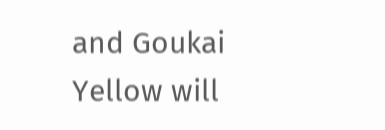and Goukai Yellow will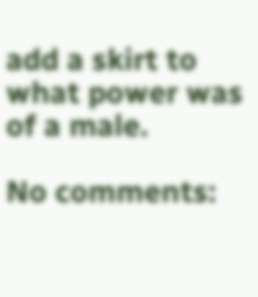add a skirt to what power was of a male.

No comments: